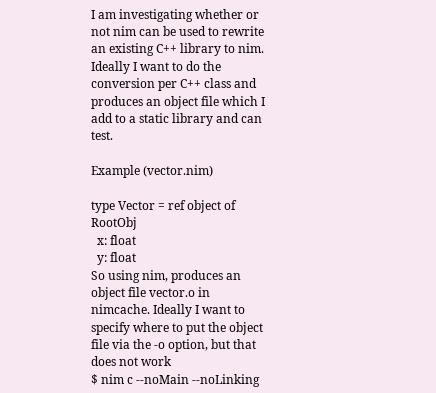I am investigating whether or not nim can be used to rewrite an existing C++ library to nim. Ideally I want to do the conversion per C++ class and produces an object file which I add to a static library and can test.

Example (vector.nim)

type Vector = ref object of RootObj
  x: float
  y: float
So using nim, produces an object file vector.o in nimcache. Ideally I want to specify where to put the object file via the -o option, but that does not work
$ nim c --noMain --noLinking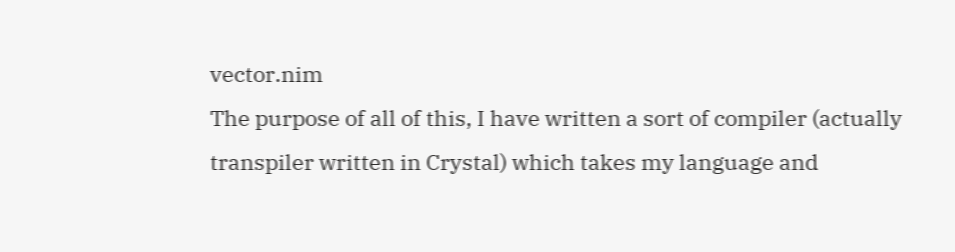vector.nim
The purpose of all of this, I have written a sort of compiler (actually transpiler written in Crystal) which takes my language and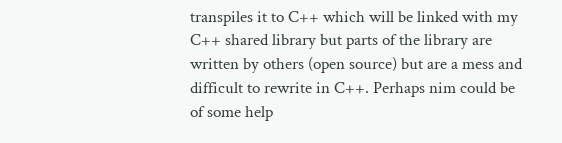transpiles it to C++ which will be linked with my C++ shared library but parts of the library are written by others (open source) but are a mess and difficult to rewrite in C++. Perhaps nim could be of some help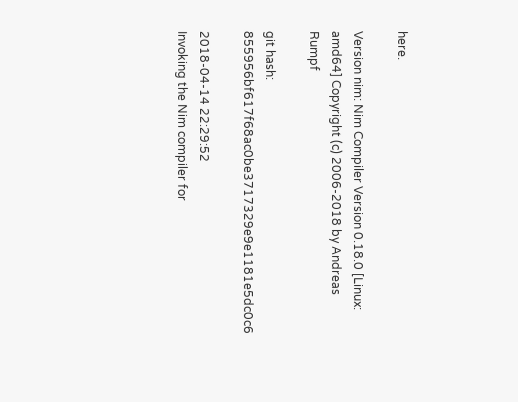here.

Version nim: Nim Compiler Version 0.18.0 [Linux: amd64] Copyright (c) 2006-2018 by Andreas Rumpf

git hash: 855956bf617f68ac0be3717329e9e1181e5dc0c6

2018-04-14 22:29:52
Invoking the Nim compiler for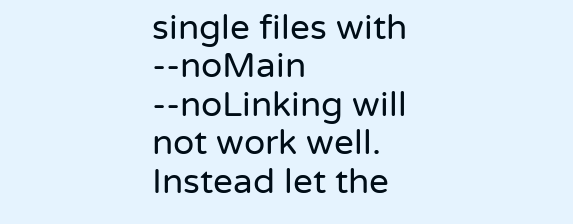single files with --noMain --noLinking will not work well. Instead let the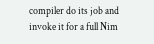compiler do its job and invoke it for a full Nim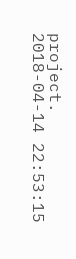project.
2018-04-14 22:53:15